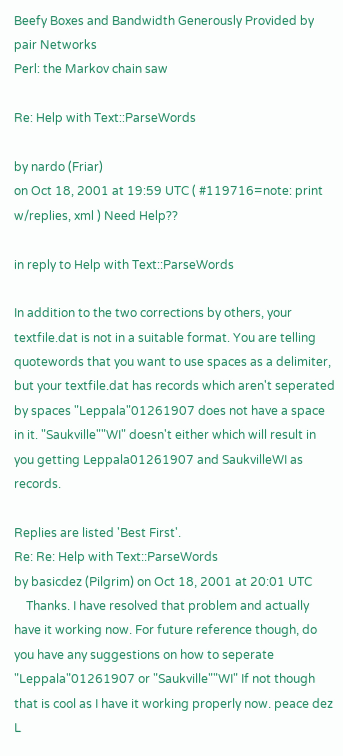Beefy Boxes and Bandwidth Generously Provided by pair Networks
Perl: the Markov chain saw

Re: Help with Text::ParseWords

by nardo (Friar)
on Oct 18, 2001 at 19:59 UTC ( #119716=note: print w/replies, xml ) Need Help??

in reply to Help with Text::ParseWords

In addition to the two corrections by others, your textfile.dat is not in a suitable format. You are telling quotewords that you want to use spaces as a delimiter, but your textfile.dat has records which aren't seperated by spaces "Leppala"01261907 does not have a space in it. "Saukville""WI" doesn't either which will result in you getting Leppala01261907 and SaukvilleWI as records.

Replies are listed 'Best First'.
Re: Re: Help with Text::ParseWords
by basicdez (Pilgrim) on Oct 18, 2001 at 20:01 UTC
    Thanks. I have resolved that problem and actually have it working now. For future reference though, do you have any suggestions on how to seperate "Leppala"01261907 or "Saukville""WI" If not though that is cool as I have it working properly now. peace dez L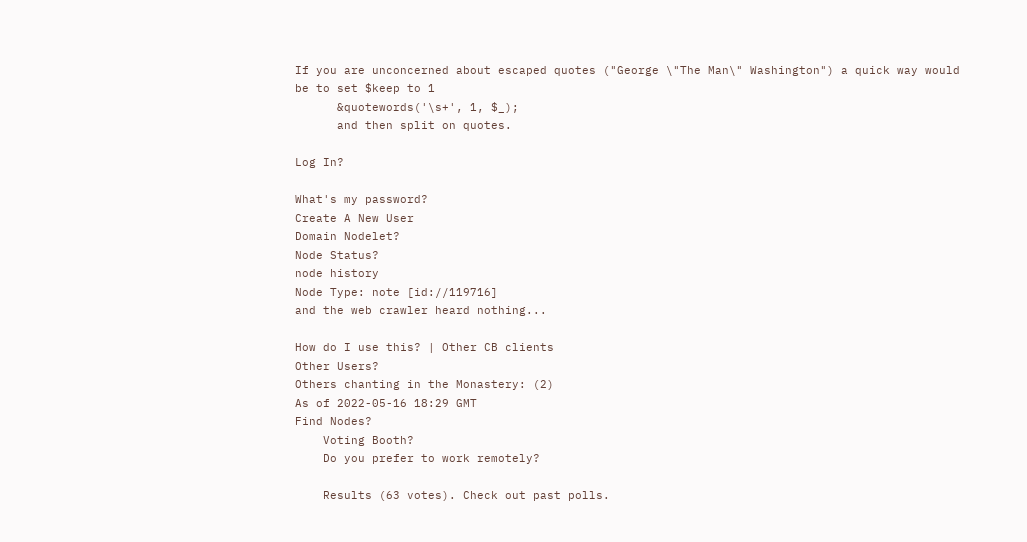If you are unconcerned about escaped quotes ("George \"The Man\" Washington") a quick way would be to set $keep to 1
      &quotewords('\s+', 1, $_);
      and then split on quotes.

Log In?

What's my password?
Create A New User
Domain Nodelet?
Node Status?
node history
Node Type: note [id://119716]
and the web crawler heard nothing...

How do I use this? | Other CB clients
Other Users?
Others chanting in the Monastery: (2)
As of 2022-05-16 18:29 GMT
Find Nodes?
    Voting Booth?
    Do you prefer to work remotely?

    Results (63 votes). Check out past polls.